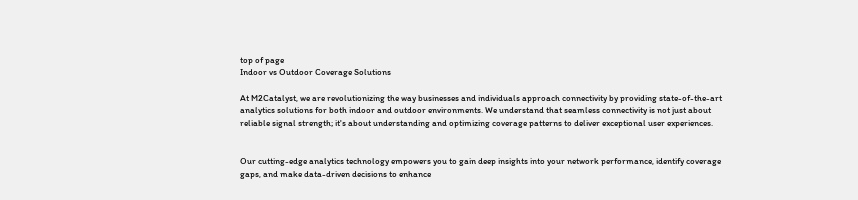top of page
Indoor vs Outdoor Coverage Solutions

At M2Catalyst, we are revolutionizing the way businesses and individuals approach connectivity by providing state-of-the-art analytics solutions for both indoor and outdoor environments. We understand that seamless connectivity is not just about reliable signal strength; it's about understanding and optimizing coverage patterns to deliver exceptional user experiences.


Our cutting-edge analytics technology empowers you to gain deep insights into your network performance, identify coverage gaps, and make data-driven decisions to enhance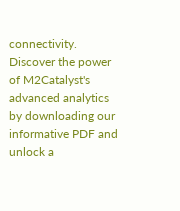connectivity. Discover the power of M2Catalyst's advanced analytics by downloading our informative PDF and unlock a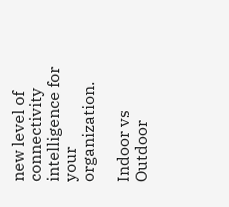new level of connectivity intelligence for your organization.

Indoor vs Outdoor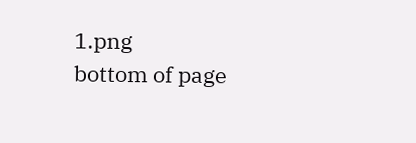1.png
bottom of page